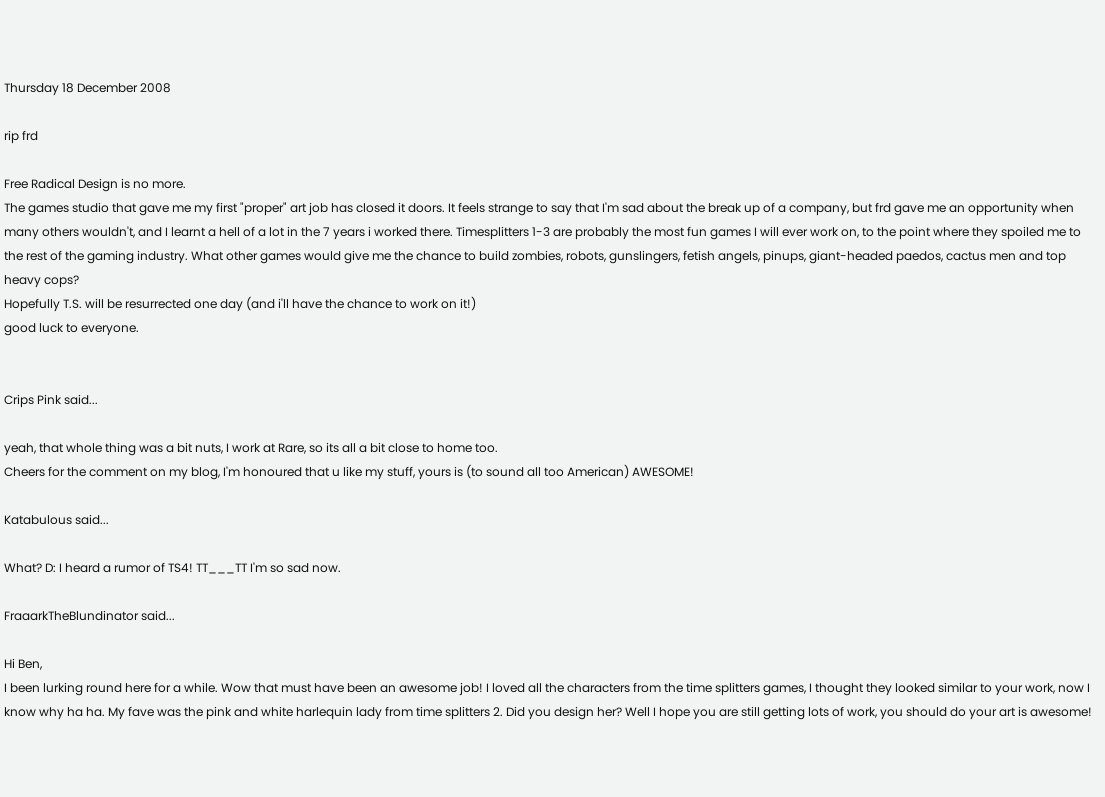Thursday 18 December 2008

rip frd

Free Radical Design is no more.
The games studio that gave me my first "proper" art job has closed it doors. It feels strange to say that I'm sad about the break up of a company, but frd gave me an opportunity when many others wouldn't, and I learnt a hell of a lot in the 7 years i worked there. Timesplitters 1-3 are probably the most fun games I will ever work on, to the point where they spoiled me to the rest of the gaming industry. What other games would give me the chance to build zombies, robots, gunslingers, fetish angels, pinups, giant-headed paedos, cactus men and top heavy cops?
Hopefully T.S. will be resurrected one day (and i'll have the chance to work on it!)
good luck to everyone.


Crips Pink said...

yeah, that whole thing was a bit nuts, I work at Rare, so its all a bit close to home too.
Cheers for the comment on my blog, I'm honoured that u like my stuff, yours is (to sound all too American) AWESOME!

Katabulous said...

What? D: I heard a rumor of TS4! TT___TT I'm so sad now.

FraaarkTheBlundinator said...

Hi Ben,
I been lurking round here for a while. Wow that must have been an awesome job! I loved all the characters from the time splitters games, I thought they looked similar to your work, now I know why ha ha. My fave was the pink and white harlequin lady from time splitters 2. Did you design her? Well I hope you are still getting lots of work, you should do your art is awesome!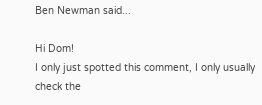Ben Newman said...

Hi Dom!
I only just spotted this comment, I only usually check the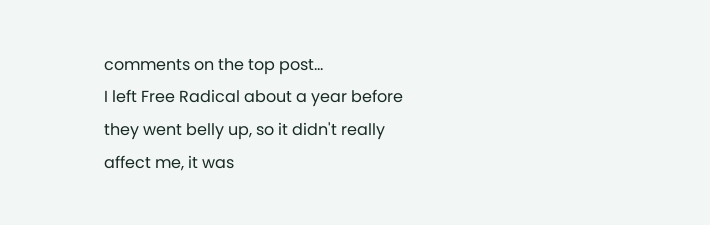comments on the top post...
I left Free Radical about a year before they went belly up, so it didn't really affect me, it was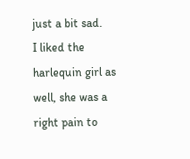just a bit sad.
I liked the harlequin girl as well, she was a right pain to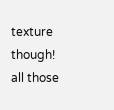texture though! all those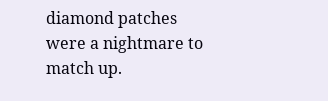diamond patches were a nightmare to match up.